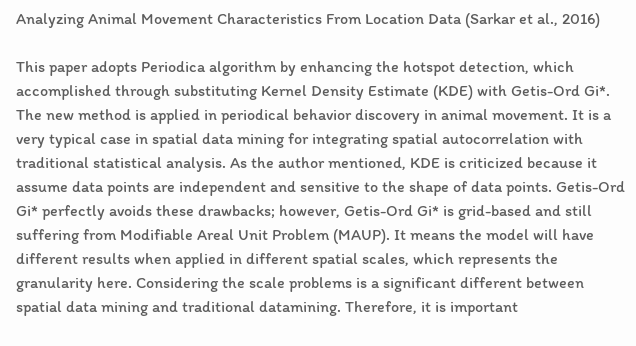Analyzing Animal Movement Characteristics From Location Data (Sarkar et al., 2016)

This paper adopts Periodica algorithm by enhancing the hotspot detection, which accomplished through substituting Kernel Density Estimate (KDE) with Getis-Ord Gi*. The new method is applied in periodical behavior discovery in animal movement. It is a very typical case in spatial data mining for integrating spatial autocorrelation with traditional statistical analysis. As the author mentioned, KDE is criticized because it assume data points are independent and sensitive to the shape of data points. Getis-Ord Gi* perfectly avoids these drawbacks; however, Getis-Ord Gi* is grid-based and still suffering from Modifiable Areal Unit Problem (MAUP). It means the model will have different results when applied in different spatial scales, which represents the granularity here. Considering the scale problems is a significant different between spatial data mining and traditional datamining. Therefore, it is important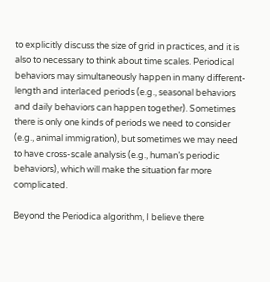to explicitly discuss the size of grid in practices, and it is also to necessary to think about time scales. Periodical behaviors may simultaneously happen in many different-length and interlaced periods (e.g., seasonal behaviors and daily behaviors can happen together). Sometimes there is only one kinds of periods we need to consider (e.g., animal immigration), but sometimes we may need to have cross-scale analysis (e.g., human’s periodic behaviors), which will make the situation far more complicated.

Beyond the Periodica algorithm, I believe there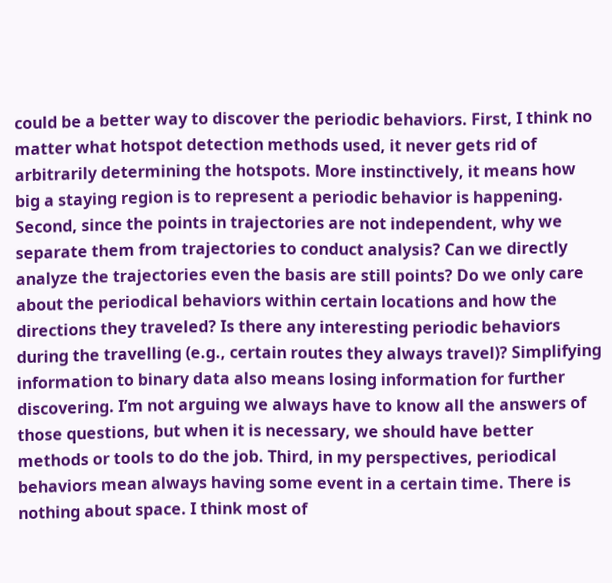could be a better way to discover the periodic behaviors. First, I think no matter what hotspot detection methods used, it never gets rid of arbitrarily determining the hotspots. More instinctively, it means how big a staying region is to represent a periodic behavior is happening. Second, since the points in trajectories are not independent, why we separate them from trajectories to conduct analysis? Can we directly analyze the trajectories even the basis are still points? Do we only care about the periodical behaviors within certain locations and how the directions they traveled? Is there any interesting periodic behaviors during the travelling (e.g., certain routes they always travel)? Simplifying information to binary data also means losing information for further discovering. I’m not arguing we always have to know all the answers of those questions, but when it is necessary, we should have better methods or tools to do the job. Third, in my perspectives, periodical behaviors mean always having some event in a certain time. There is nothing about space. I think most of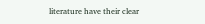literature have their clear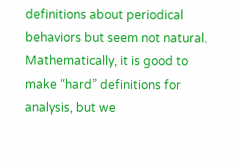definitions about periodical behaviors but seem not natural. Mathematically, it is good to make “hard” definitions for analysis, but we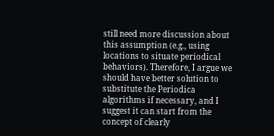still need more discussion about this assumption (e.g., using locations to situate periodical behaviors). Therefore, I argue we should have better solution to substitute the Periodica algorithms if necessary, and I suggest it can start from the concept of clearly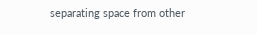separating space from other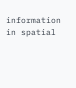information in spatial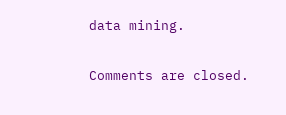data mining.

Comments are closed.